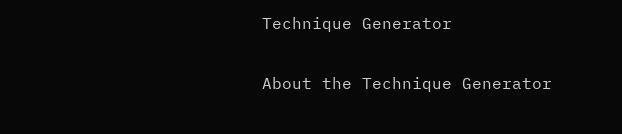Technique Generator

About the Technique Generator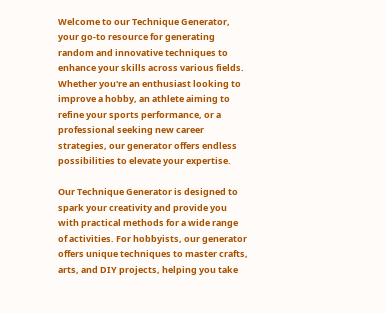Welcome to our Technique Generator, your go-to resource for generating random and innovative techniques to enhance your skills across various fields. Whether you're an enthusiast looking to improve a hobby, an athlete aiming to refine your sports performance, or a professional seeking new career strategies, our generator offers endless possibilities to elevate your expertise.

Our Technique Generator is designed to spark your creativity and provide you with practical methods for a wide range of activities. For hobbyists, our generator offers unique techniques to master crafts, arts, and DIY projects, helping you take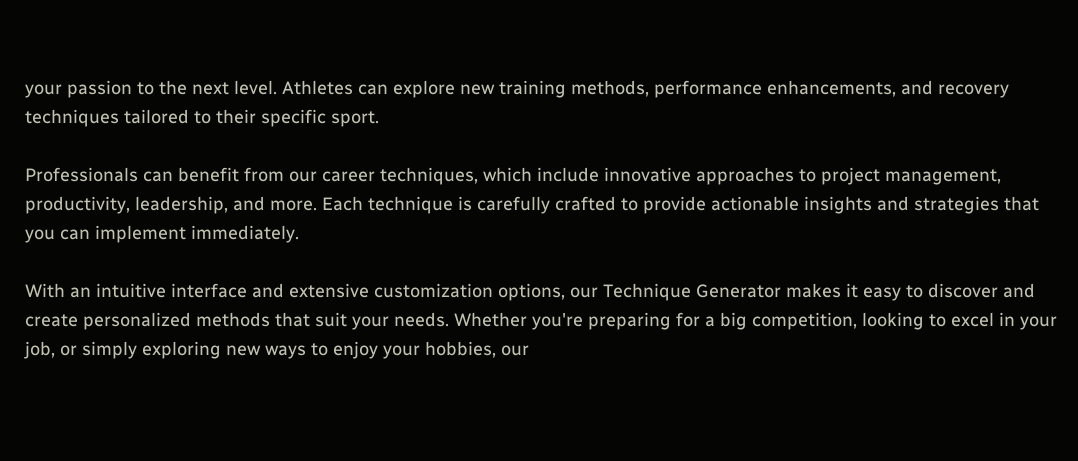your passion to the next level. Athletes can explore new training methods, performance enhancements, and recovery techniques tailored to their specific sport.

Professionals can benefit from our career techniques, which include innovative approaches to project management, productivity, leadership, and more. Each technique is carefully crafted to provide actionable insights and strategies that you can implement immediately.

With an intuitive interface and extensive customization options, our Technique Generator makes it easy to discover and create personalized methods that suit your needs. Whether you're preparing for a big competition, looking to excel in your job, or simply exploring new ways to enjoy your hobbies, our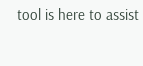tool is here to assist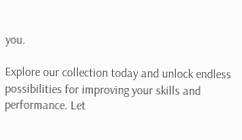you.

Explore our collection today and unlock endless possibilities for improving your skills and performance. Let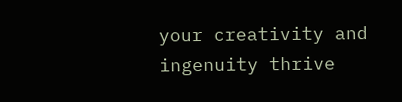your creativity and ingenuity thrive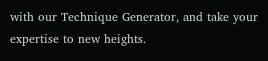with our Technique Generator, and take your expertise to new heights.